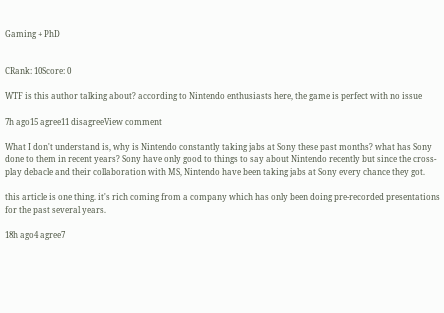Gaming + PhD


CRank: 10Score: 0

WTF is this author talking about? according to Nintendo enthusiasts here, the game is perfect with no issue

7h ago15 agree11 disagreeView comment

What I don't understand is, why is Nintendo constantly taking jabs at Sony these past months? what has Sony done to them in recent years? Sony have only good to things to say about Nintendo recently but since the cross-play debacle and their collaboration with MS, Nintendo have been taking jabs at Sony every chance they got.

this article is one thing. it's rich coming from a company which has only been doing pre-recorded presentations for the past several years.

18h ago4 agree7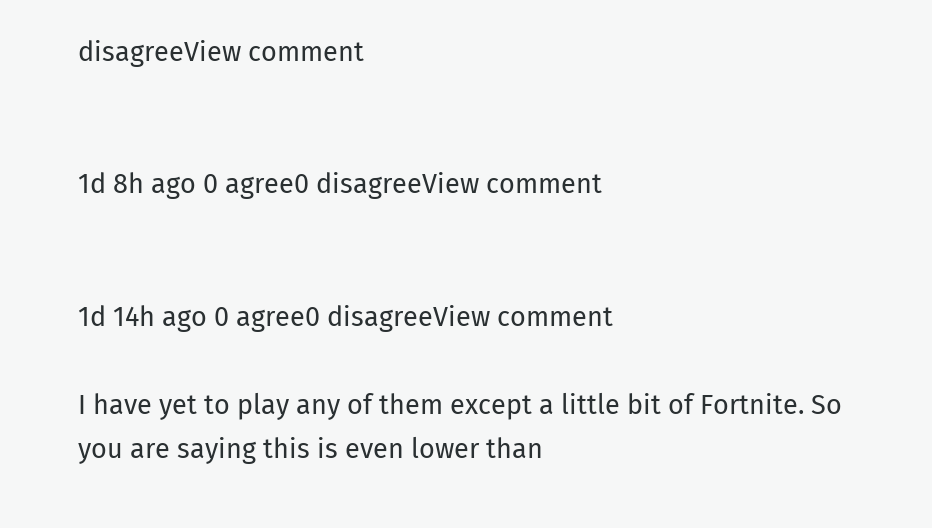disagreeView comment


1d 8h ago 0 agree0 disagreeView comment


1d 14h ago 0 agree0 disagreeView comment

I have yet to play any of them except a little bit of Fortnite. So you are saying this is even lower than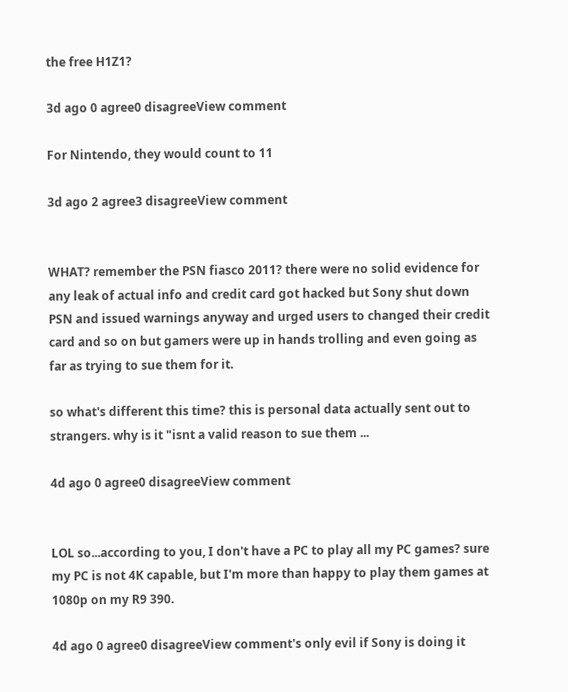the free H1Z1?

3d ago 0 agree0 disagreeView comment

For Nintendo, they would count to 11

3d ago 2 agree3 disagreeView comment


WHAT? remember the PSN fiasco 2011? there were no solid evidence for any leak of actual info and credit card got hacked but Sony shut down PSN and issued warnings anyway and urged users to changed their credit card and so on but gamers were up in hands trolling and even going as far as trying to sue them for it.

so what's different this time? this is personal data actually sent out to strangers. why is it "isnt a valid reason to sue them ...

4d ago 0 agree0 disagreeView comment


LOL so...according to you, I don't have a PC to play all my PC games? sure my PC is not 4K capable, but I'm more than happy to play them games at 1080p on my R9 390.

4d ago 0 agree0 disagreeView comment's only evil if Sony is doing it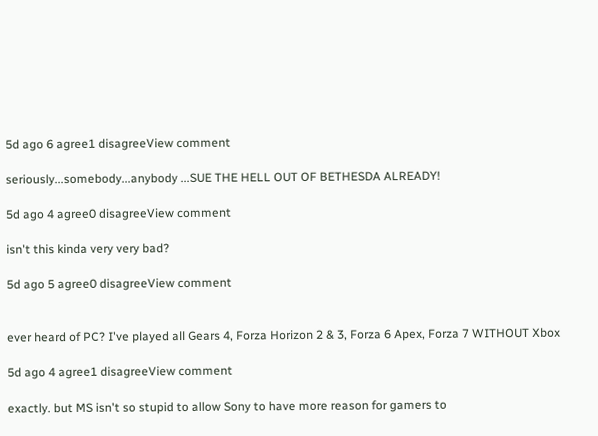5d ago 6 agree1 disagreeView comment

seriously...somebody...anybody ...SUE THE HELL OUT OF BETHESDA ALREADY!

5d ago 4 agree0 disagreeView comment

isn't this kinda very very bad?

5d ago 5 agree0 disagreeView comment


ever heard of PC? I've played all Gears 4, Forza Horizon 2 & 3, Forza 6 Apex, Forza 7 WITHOUT Xbox

5d ago 4 agree1 disagreeView comment

exactly. but MS isn't so stupid to allow Sony to have more reason for gamers to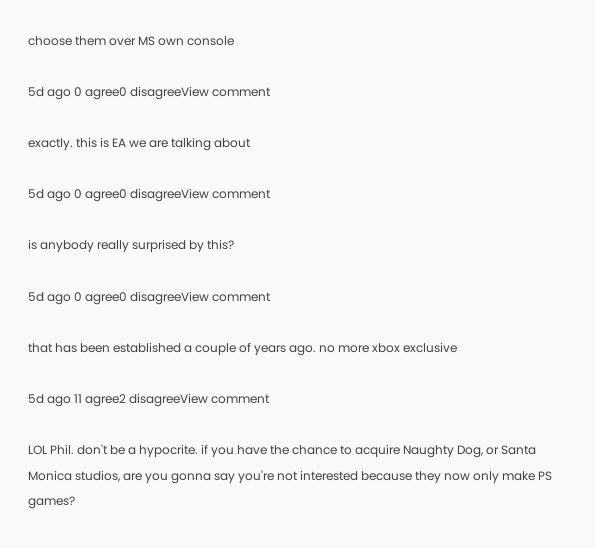choose them over MS own console

5d ago 0 agree0 disagreeView comment

exactly. this is EA we are talking about

5d ago 0 agree0 disagreeView comment

is anybody really surprised by this?

5d ago 0 agree0 disagreeView comment

that has been established a couple of years ago. no more xbox exclusive

5d ago 11 agree2 disagreeView comment

LOL Phil. don't be a hypocrite. if you have the chance to acquire Naughty Dog, or Santa Monica studios, are you gonna say you're not interested because they now only make PS games?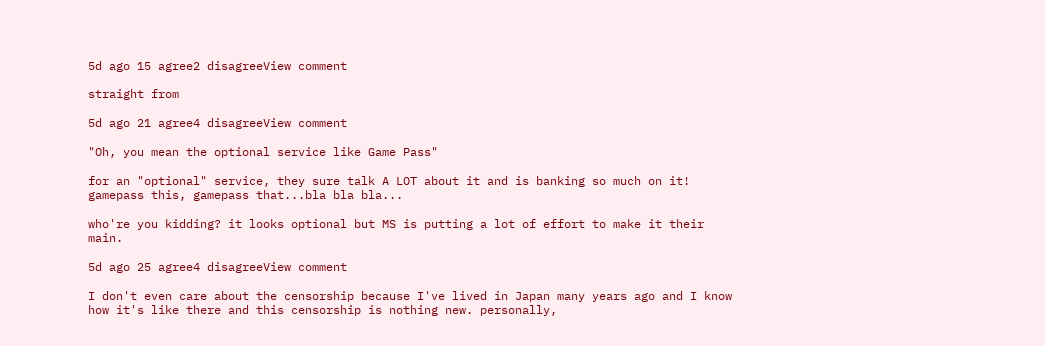5d ago 15 agree2 disagreeView comment

straight from

5d ago 21 agree4 disagreeView comment

"Oh, you mean the optional service like Game Pass"

for an "optional" service, they sure talk A LOT about it and is banking so much on it! gamepass this, gamepass that...bla bla bla...

who're you kidding? it looks optional but MS is putting a lot of effort to make it their main.

5d ago 25 agree4 disagreeView comment

I don't even care about the censorship because I've lived in Japan many years ago and I know how it's like there and this censorship is nothing new. personally,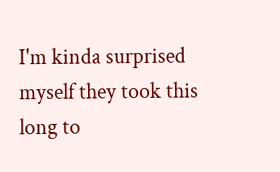I'm kinda surprised myself they took this long to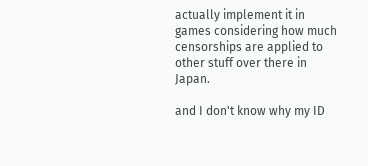actually implement it in games considering how much censorships are applied to other stuff over there in Japan.

and I don't know why my ID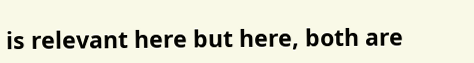is relevant here but here, both are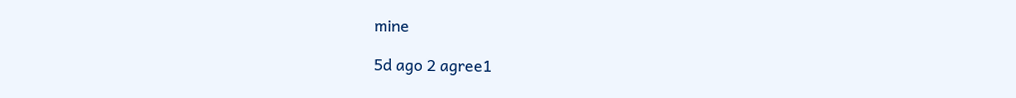mine

5d ago 2 agree1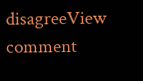disagreeView comment